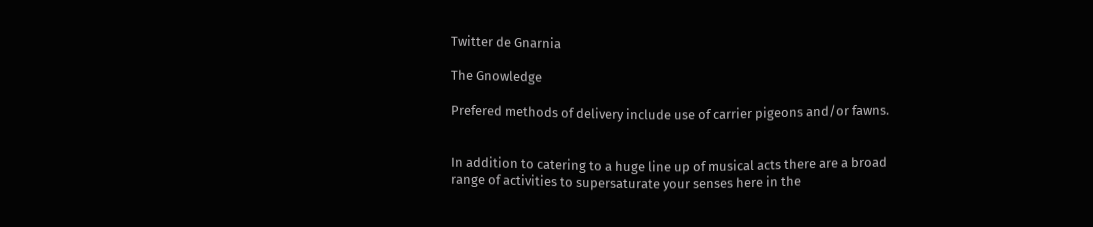Twitter de Gnarnia

The Gnowledge

Prefered methods of delivery include use of carrier pigeons and/or fawns.


In addition to catering to a huge line up of musical acts there are a broad range of activities to supersaturate your senses here in the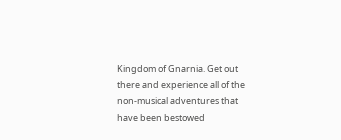Kingdom of Gnarnia. Get out there and experience all of the non-musical adventures that have been bestowed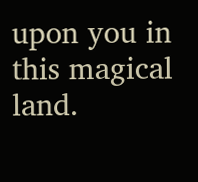upon you in this magical land.